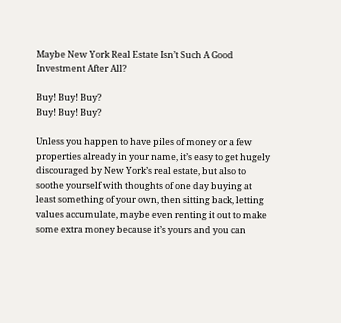Maybe New York Real Estate Isn’t Such A Good Investment After All?

Buy! Buy! Buy?
Buy! Buy! Buy?

Unless you happen to have piles of money or a few properties already in your name, it’s easy to get hugely discouraged by New York’s real estate, but also to soothe yourself with thoughts of one day buying at least something of your own, then sitting back, letting values accumulate, maybe even renting it out to make some extra money because it’s yours and you can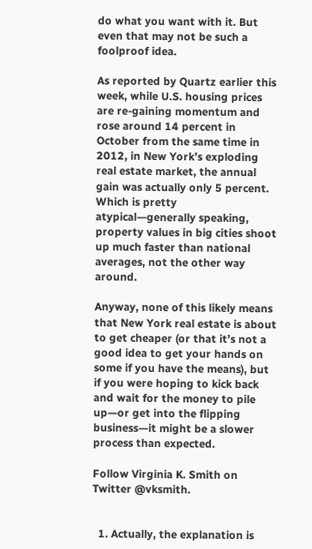do what you want with it. But even that may not be such a foolproof idea.

As reported by Quartz earlier this week, while U.S. housing prices are re-gaining momentum and rose around 14 percent in October from the same time in 2012, in New York’s exploding real estate market, the annual gain was actually only 5 percent. Which is pretty atypical—generally speaking, property values in big cities shoot up much faster than national averages, not the other way around.

Anyway, none of this likely means that New York real estate is about to get cheaper (or that it’s not a good idea to get your hands on some if you have the means), but if you were hoping to kick back and wait for the money to pile up—or get into the flipping business—it might be a slower process than expected.

Follow Virginia K. Smith on Twitter @vksmith.


  1. Actually, the explanation is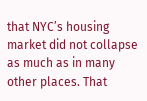that NYC’s housing market did not collapse as much as in many other places. That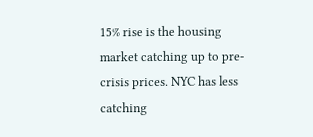15% rise is the housing market catching up to pre-crisis prices. NYC has less catching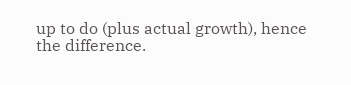up to do (plus actual growth), hence the difference.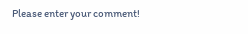Please enter your comment!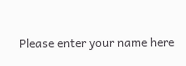Please enter your name here